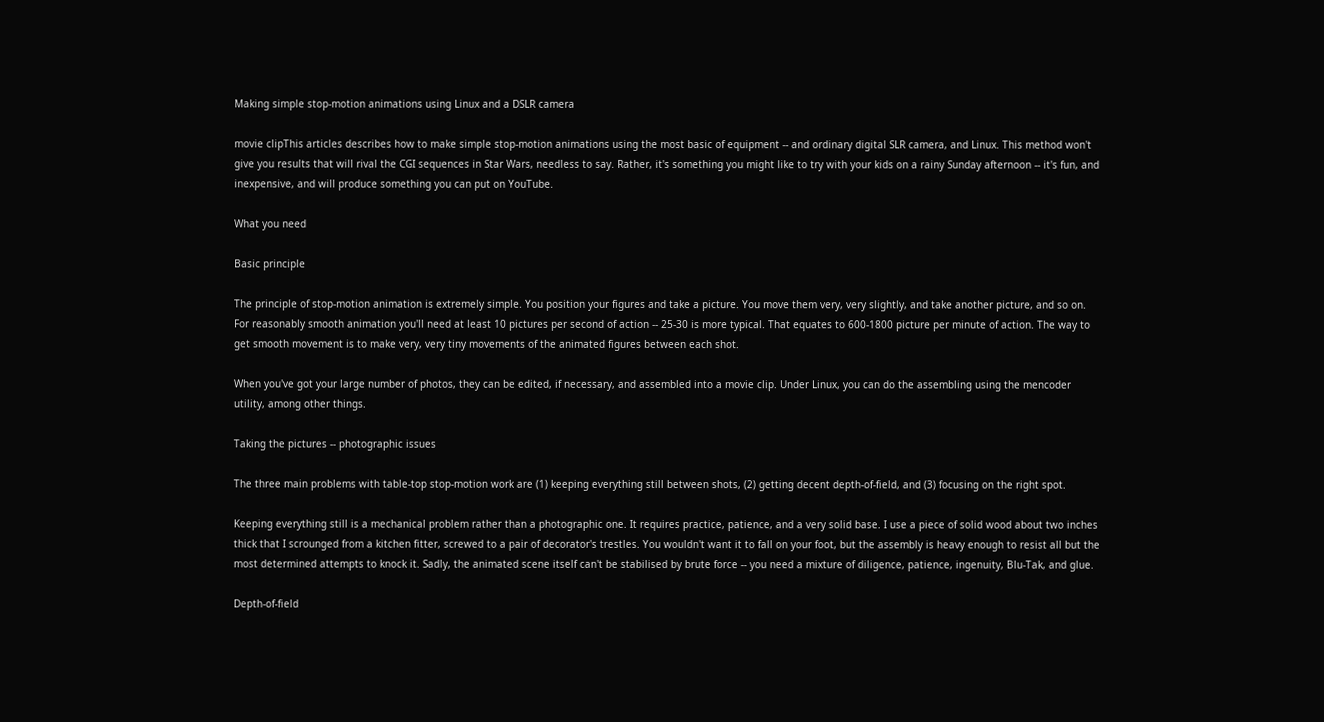Making simple stop-motion animations using Linux and a DSLR camera

movie clipThis articles describes how to make simple stop-motion animations using the most basic of equipment -- and ordinary digital SLR camera, and Linux. This method won't give you results that will rival the CGI sequences in Star Wars, needless to say. Rather, it's something you might like to try with your kids on a rainy Sunday afternoon -- it's fun, and inexpensive, and will produce something you can put on YouTube.

What you need

Basic principle

The principle of stop-motion animation is extremely simple. You position your figures and take a picture. You move them very, very slightly, and take another picture, and so on. For reasonably smooth animation you'll need at least 10 pictures per second of action -- 25-30 is more typical. That equates to 600-1800 picture per minute of action. The way to get smooth movement is to make very, very tiny movements of the animated figures between each shot.

When you've got your large number of photos, they can be edited, if necessary, and assembled into a movie clip. Under Linux, you can do the assembling using the mencoder utility, among other things.

Taking the pictures -- photographic issues

The three main problems with table-top stop-motion work are (1) keeping everything still between shots, (2) getting decent depth-of-field, and (3) focusing on the right spot.

Keeping everything still is a mechanical problem rather than a photographic one. It requires practice, patience, and a very solid base. I use a piece of solid wood about two inches thick that I scrounged from a kitchen fitter, screwed to a pair of decorator's trestles. You wouldn't want it to fall on your foot, but the assembly is heavy enough to resist all but the most determined attempts to knock it. Sadly, the animated scene itself can't be stabilised by brute force -- you need a mixture of diligence, patience, ingenuity, Blu-Tak, and glue.

Depth-of-field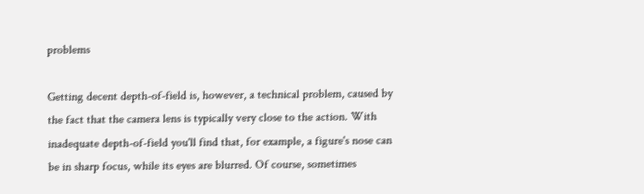problems

Getting decent depth-of-field is, however, a technical problem, caused by the fact that the camera lens is typically very close to the action. With inadequate depth-of-field you'll find that, for example, a figure's nose can be in sharp focus, while its eyes are blurred. Of course, sometimes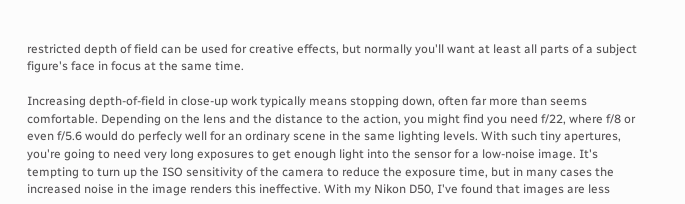restricted depth of field can be used for creative effects, but normally you'll want at least all parts of a subject figure's face in focus at the same time.

Increasing depth-of-field in close-up work typically means stopping down, often far more than seems comfortable. Depending on the lens and the distance to the action, you might find you need f/22, where f/8 or even f/5.6 would do perfecly well for an ordinary scene in the same lighting levels. With such tiny apertures, you're going to need very long exposures to get enough light into the sensor for a low-noise image. It's tempting to turn up the ISO sensitivity of the camera to reduce the exposure time, but in many cases the increased noise in the image renders this ineffective. With my Nikon D50, I've found that images are less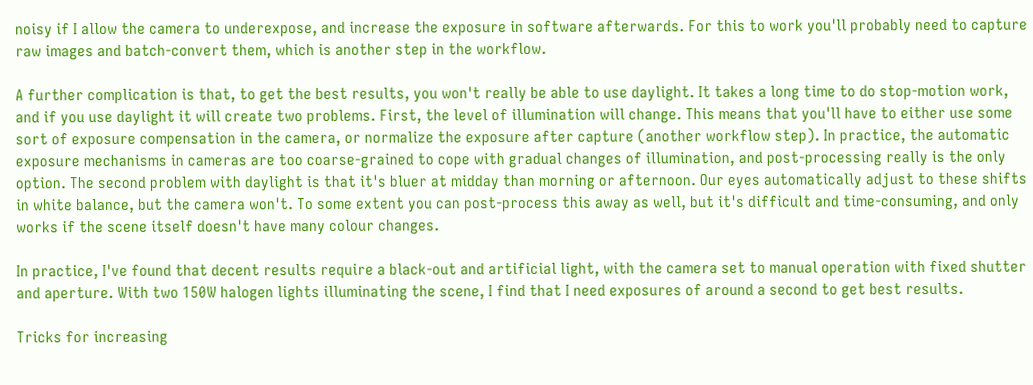noisy if I allow the camera to underexpose, and increase the exposure in software afterwards. For this to work you'll probably need to capture raw images and batch-convert them, which is another step in the workflow.

A further complication is that, to get the best results, you won't really be able to use daylight. It takes a long time to do stop-motion work, and if you use daylight it will create two problems. First, the level of illumination will change. This means that you'll have to either use some sort of exposure compensation in the camera, or normalize the exposure after capture (another workflow step). In practice, the automatic exposure mechanisms in cameras are too coarse-grained to cope with gradual changes of illumination, and post-processing really is the only option. The second problem with daylight is that it's bluer at midday than morning or afternoon. Our eyes automatically adjust to these shifts in white balance, but the camera won't. To some extent you can post-process this away as well, but it's difficult and time-consuming, and only works if the scene itself doesn't have many colour changes.

In practice, I've found that decent results require a black-out and artificial light, with the camera set to manual operation with fixed shutter and aperture. With two 150W halogen lights illuminating the scene, I find that I need exposures of around a second to get best results.

Tricks for increasing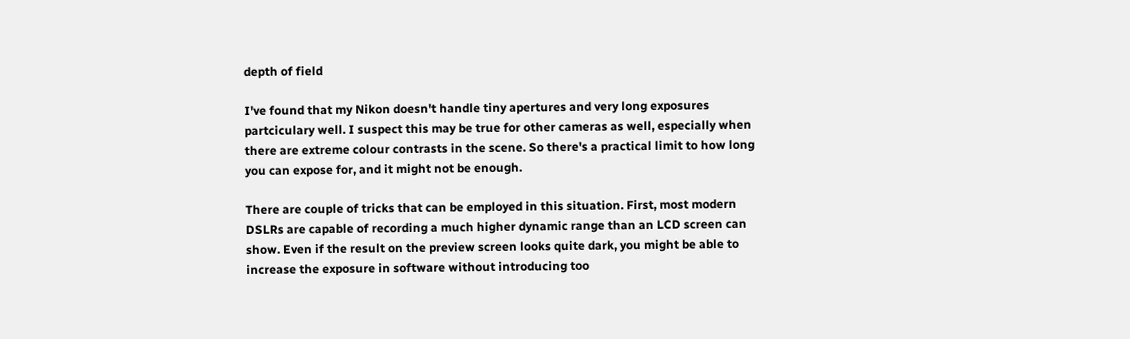depth of field

I've found that my Nikon doesn't handle tiny apertures and very long exposures partciculary well. I suspect this may be true for other cameras as well, especially when there are extreme colour contrasts in the scene. So there's a practical limit to how long you can expose for, and it might not be enough.

There are couple of tricks that can be employed in this situation. First, most modern DSLRs are capable of recording a much higher dynamic range than an LCD screen can show. Even if the result on the preview screen looks quite dark, you might be able to increase the exposure in software without introducing too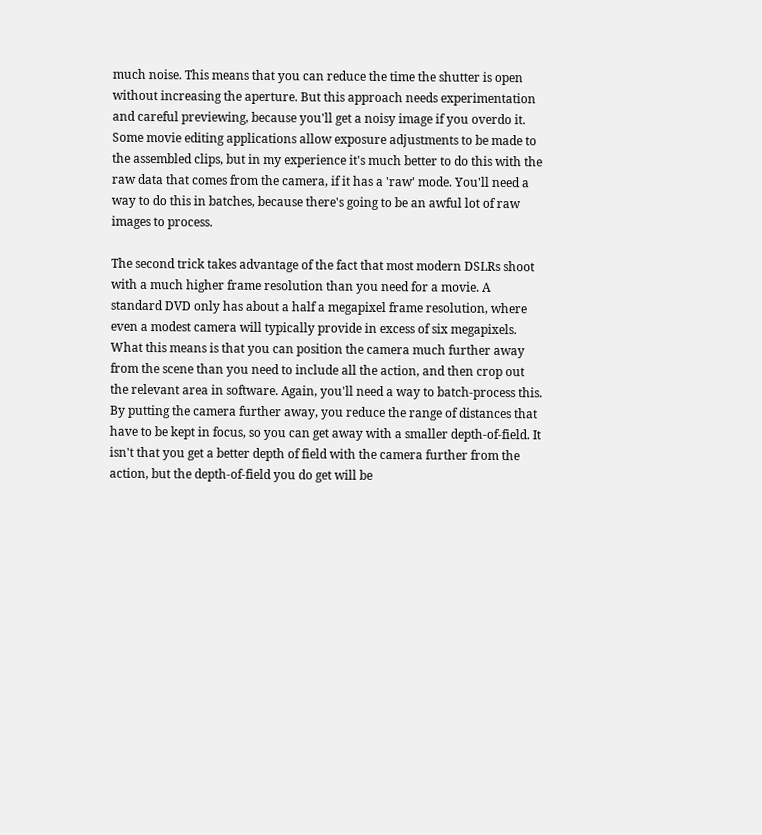much noise. This means that you can reduce the time the shutter is open without increasing the aperture. But this approach needs experimentation and careful previewing, because you'll get a noisy image if you overdo it. Some movie editing applications allow exposure adjustments to be made to the assembled clips, but in my experience it's much better to do this with the raw data that comes from the camera, if it has a 'raw' mode. You'll need a way to do this in batches, because there's going to be an awful lot of raw images to process.

The second trick takes advantage of the fact that most modern DSLRs shoot with a much higher frame resolution than you need for a movie. A standard DVD only has about a half a megapixel frame resolution, where even a modest camera will typically provide in excess of six megapixels. What this means is that you can position the camera much further away from the scene than you need to include all the action, and then crop out the relevant area in software. Again, you'll need a way to batch-process this. By putting the camera further away, you reduce the range of distances that have to be kept in focus, so you can get away with a smaller depth-of-field. It isn't that you get a better depth of field with the camera further from the action, but the depth-of-field you do get will be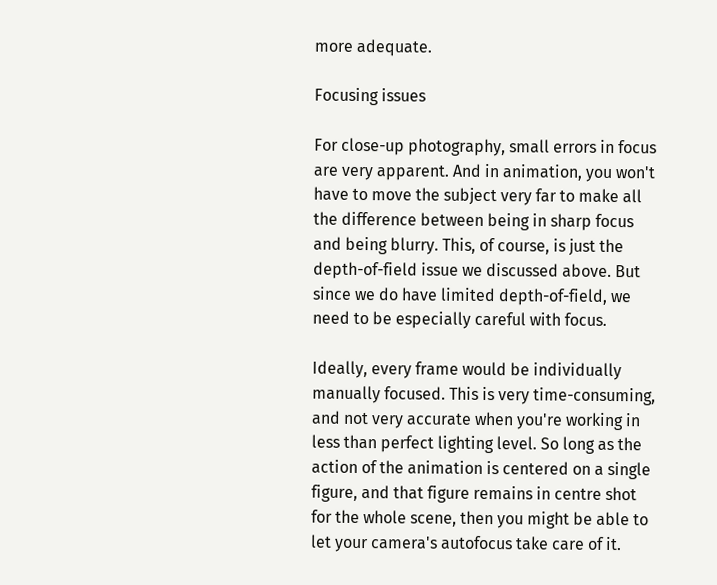more adequate.

Focusing issues

For close-up photography, small errors in focus are very apparent. And in animation, you won't have to move the subject very far to make all the difference between being in sharp focus and being blurry. This, of course, is just the depth-of-field issue we discussed above. But since we do have limited depth-of-field, we need to be especially careful with focus.

Ideally, every frame would be individually manually focused. This is very time-consuming, and not very accurate when you're working in less than perfect lighting level. So long as the action of the animation is centered on a single figure, and that figure remains in centre shot for the whole scene, then you might be able to let your camera's autofocus take care of it.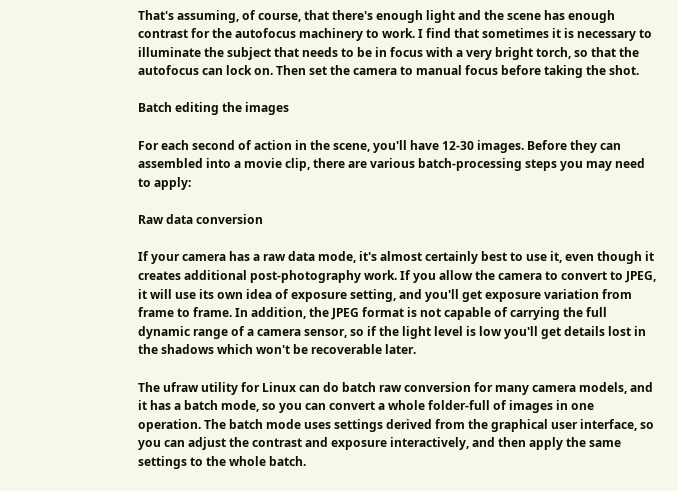That's assuming, of course, that there's enough light and the scene has enough contrast for the autofocus machinery to work. I find that sometimes it is necessary to illuminate the subject that needs to be in focus with a very bright torch, so that the autofocus can lock on. Then set the camera to manual focus before taking the shot.

Batch editing the images

For each second of action in the scene, you'll have 12-30 images. Before they can assembled into a movie clip, there are various batch-processing steps you may need to apply:

Raw data conversion

If your camera has a raw data mode, it's almost certainly best to use it, even though it creates additional post-photography work. If you allow the camera to convert to JPEG, it will use its own idea of exposure setting, and you'll get exposure variation from frame to frame. In addition, the JPEG format is not capable of carrying the full dynamic range of a camera sensor, so if the light level is low you'll get details lost in the shadows which won't be recoverable later.

The ufraw utility for Linux can do batch raw conversion for many camera models, and it has a batch mode, so you can convert a whole folder-full of images in one operation. The batch mode uses settings derived from the graphical user interface, so you can adjust the contrast and exposure interactively, and then apply the same settings to the whole batch.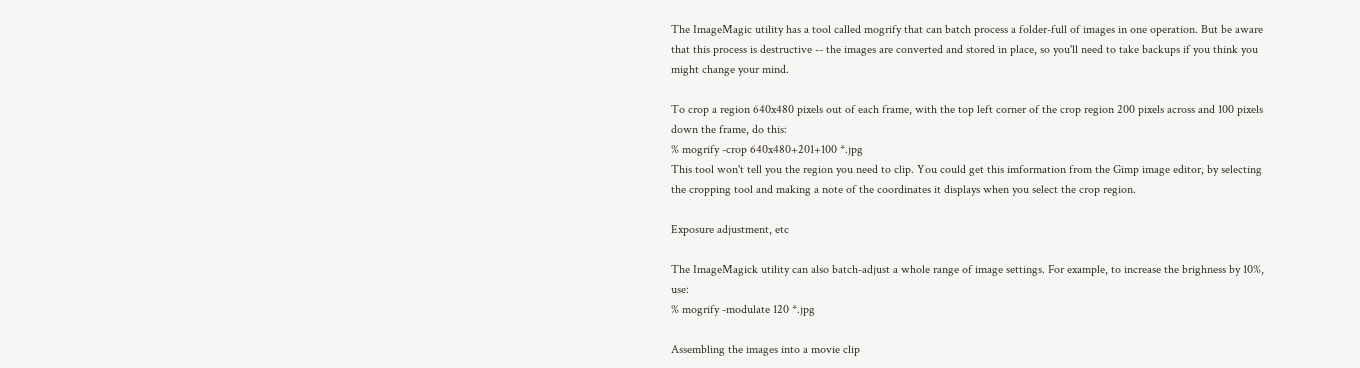The ImageMagic utility has a tool called mogrify that can batch process a folder-full of images in one operation. But be aware that this process is destructive -- the images are converted and stored in place, so you'll need to take backups if you think you might change your mind.

To crop a region 640x480 pixels out of each frame, with the top left corner of the crop region 200 pixels across and 100 pixels down the frame, do this:
% mogrify -crop 640x480+201+100 *.jpg
This tool won't tell you the region you need to clip. You could get this imformation from the Gimp image editor, by selecting the cropping tool and making a note of the coordinates it displays when you select the crop region.

Exposure adjustment, etc

The ImageMagick utility can also batch-adjust a whole range of image settings. For example, to increase the brighness by 10%, use:
% mogrify -modulate 120 *.jpg

Assembling the images into a movie clip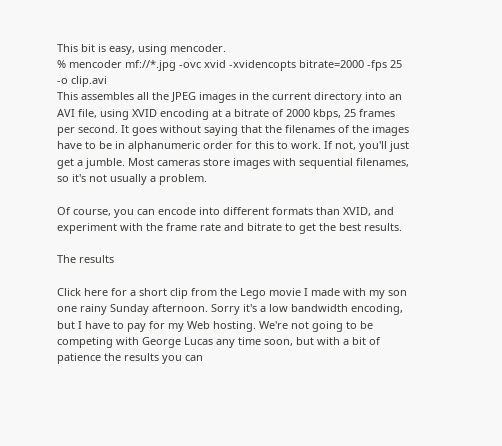This bit is easy, using mencoder.
% mencoder mf://*.jpg -ovc xvid -xvidencopts bitrate=2000 -fps 25 -o clip.avi
This assembles all the JPEG images in the current directory into an AVI file, using XVID encoding at a bitrate of 2000 kbps, 25 frames per second. It goes without saying that the filenames of the images have to be in alphanumeric order for this to work. If not, you'll just get a jumble. Most cameras store images with sequential filenames, so it's not usually a problem.

Of course, you can encode into different formats than XVID, and experiment with the frame rate and bitrate to get the best results.

The results

Click here for a short clip from the Lego movie I made with my son one rainy Sunday afternoon. Sorry it's a low bandwidth encoding, but I have to pay for my Web hosting. We're not going to be competing with George Lucas any time soon, but with a bit of patience the results you can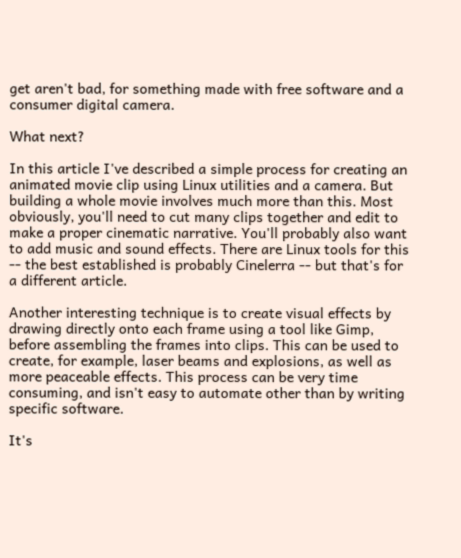get aren't bad, for something made with free software and a consumer digital camera.

What next?

In this article I've described a simple process for creating an animated movie clip using Linux utilities and a camera. But building a whole movie involves much more than this. Most obviously, you'll need to cut many clips together and edit to make a proper cinematic narrative. You'll probably also want to add music and sound effects. There are Linux tools for this -- the best established is probably Cinelerra -- but that's for a different article.

Another interesting technique is to create visual effects by drawing directly onto each frame using a tool like Gimp, before assembling the frames into clips. This can be used to create, for example, laser beams and explosions, as well as more peaceable effects. This process can be very time consuming, and isn't easy to automate other than by writing specific software.

It's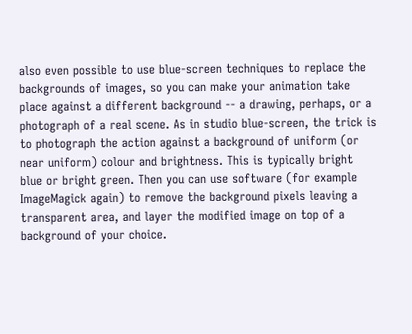also even possible to use blue-screen techniques to replace the backgrounds of images, so you can make your animation take place against a different background -- a drawing, perhaps, or a photograph of a real scene. As in studio blue-screen, the trick is to photograph the action against a background of uniform (or near uniform) colour and brightness. This is typically bright blue or bright green. Then you can use software (for example ImageMagick again) to remove the background pixels leaving a transparent area, and layer the modified image on top of a background of your choice.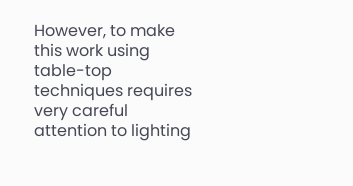However, to make this work using table-top techniques requires very careful attention to lighting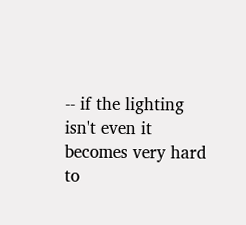-- if the lighting isn't even it becomes very hard to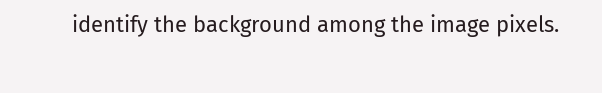identify the background among the image pixels.